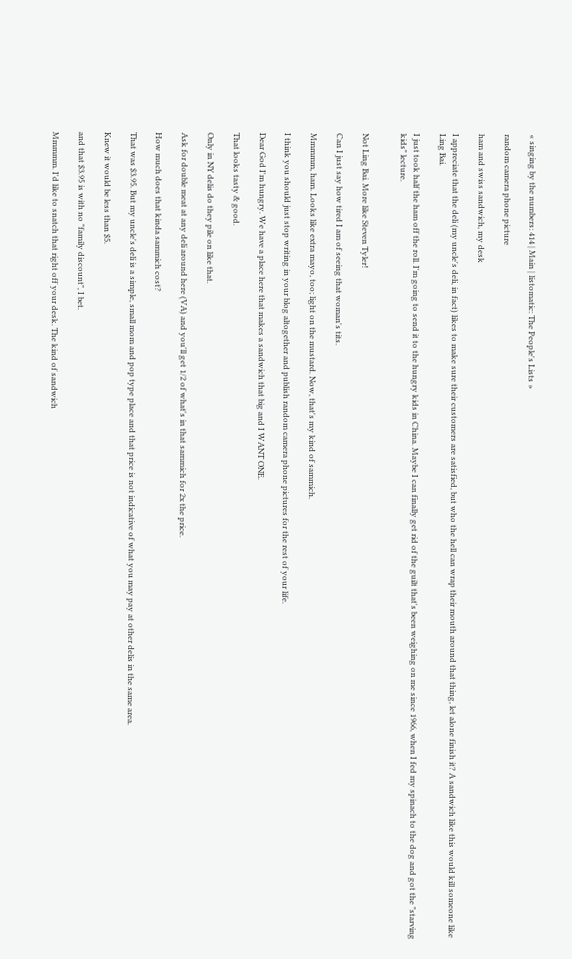« singing by the numbers: 414 | Main | listomatic: The People's Lists »

random camera phone picture

ham and swiss sandwich, my desk

I appreciate that the deli (my uncle's deli, in fact) likes to make sure their customers are satisfied, but who the hell can wrap their mouth around that thing, let alone finish it? A sandwich like this would kill someone like Ling Bai.

I just took half the ham off the roll. I'm going to send it to the hungry kids in China. Maybe I can finally get rid of the guilt that's been weighing on me since 1966, when I fed my spinach to the dog and got the "starving kids" lecture.


Not Ling Bai. More like Steven Tyler!

Can I just say how tired I am of seeing that woman's tits.

Mmmmm, ham. Looks like extra mayo, too; light on the mustard. Now, that's my kind of sammich.

I think you should just stop writing in your blog altogether and publish random camera phone pictures for the rest of your life.

Dear God I'm hungry. We have a place here that makes a sandwich that big and I WANT ONE.

That looks tasty & good.

Only in NY delis do they pile on like that.

Ask for double meat at any deli around here (VA) and you'll get 1/2 of what's in that sammich for 2x the price.

How much does that kinda sammich cost?

That was $3.95. But my uncle's deli is a simple, small mom and pop type place and that price is not indicative of what you may pay at other delis in the same area.

Knew it would be less than $5.

and that $3.95 is with no "family discount", I bet.

Mmmmm. I'd like to snatch that right off your desk. The kind of sandwich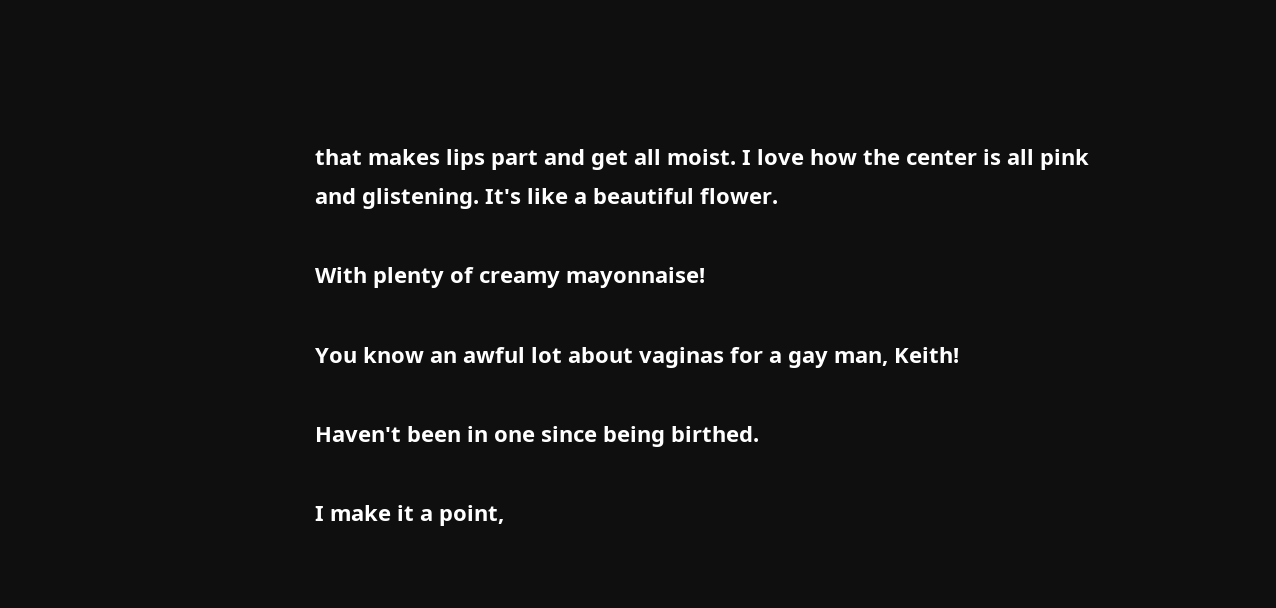that makes lips part and get all moist. I love how the center is all pink and glistening. It's like a beautiful flower.

With plenty of creamy mayonnaise!

You know an awful lot about vaginas for a gay man, Keith!

Haven't been in one since being birthed.

I make it a point,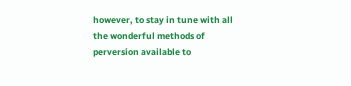however, to stay in tune with all the wonderful methods of perversion available to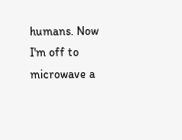humans. Now I'm off to microwave a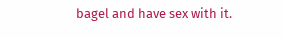bagel and have sex with it.